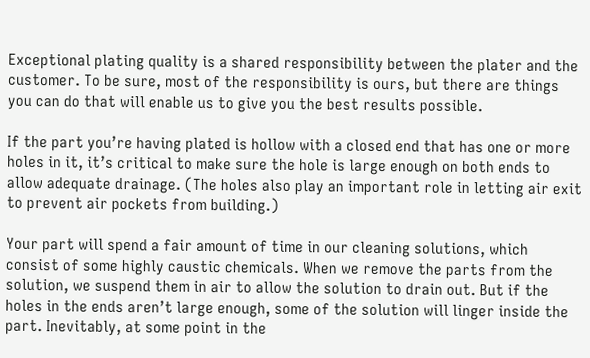Exceptional plating quality is a shared responsibility between the plater and the customer. To be sure, most of the responsibility is ours, but there are things you can do that will enable us to give you the best results possible.

If the part you’re having plated is hollow with a closed end that has one or more holes in it, it’s critical to make sure the hole is large enough on both ends to allow adequate drainage. (The holes also play an important role in letting air exit to prevent air pockets from building.)

Your part will spend a fair amount of time in our cleaning solutions, which consist of some highly caustic chemicals. When we remove the parts from the solution, we suspend them in air to allow the solution to drain out. But if the holes in the ends aren’t large enough, some of the solution will linger inside the part. Inevitably, at some point in the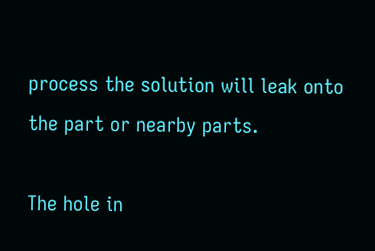process the solution will leak onto the part or nearby parts.

The hole in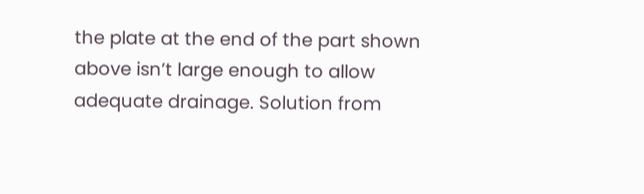the plate at the end of the part shown above isn’t large enough to allow adequate drainage. Solution from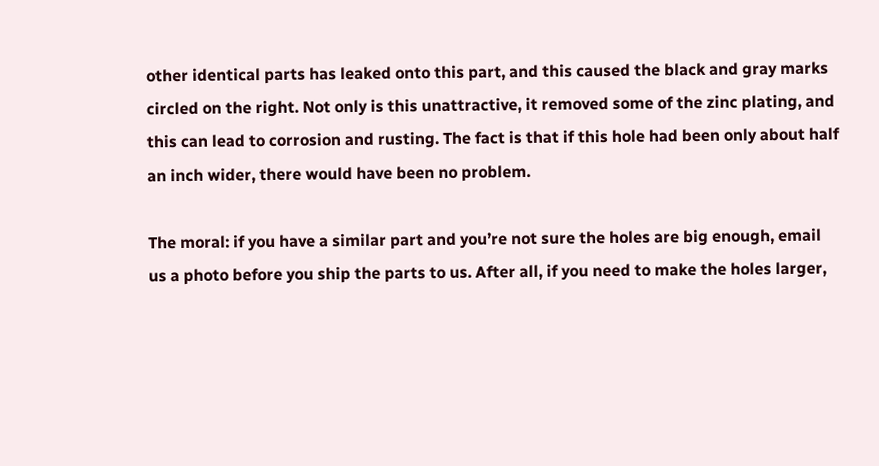other identical parts has leaked onto this part, and this caused the black and gray marks circled on the right. Not only is this unattractive, it removed some of the zinc plating, and this can lead to corrosion and rusting. The fact is that if this hole had been only about half an inch wider, there would have been no problem.

The moral: if you have a similar part and you’re not sure the holes are big enough, email us a photo before you ship the parts to us. After all, if you need to make the holes larger,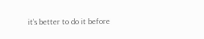it’s better to do it before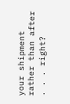your shipment rather than after . . . right?